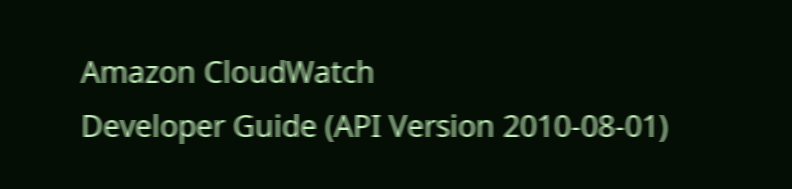Amazon CloudWatch
Developer Guide (API Version 2010-08-01)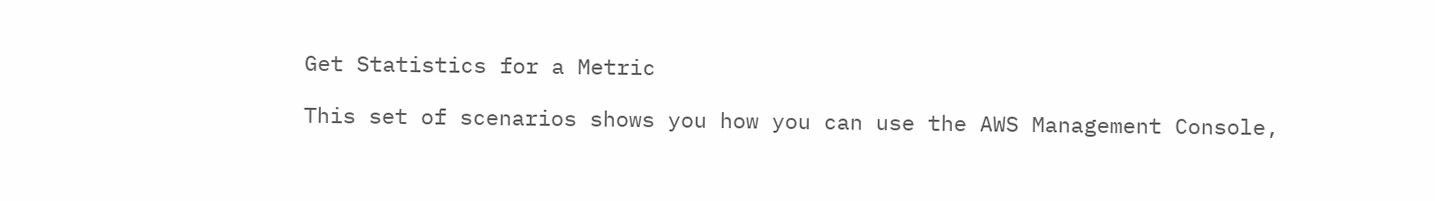Get Statistics for a Metric

This set of scenarios shows you how you can use the AWS Management Console,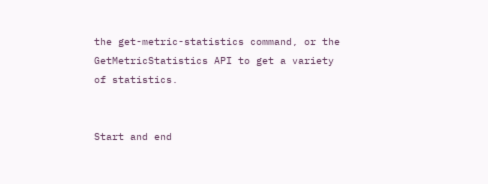the get-metric-statistics command, or the GetMetricStatistics API to get a variety of statistics.


Start and end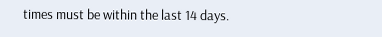times must be within the last 14 days.